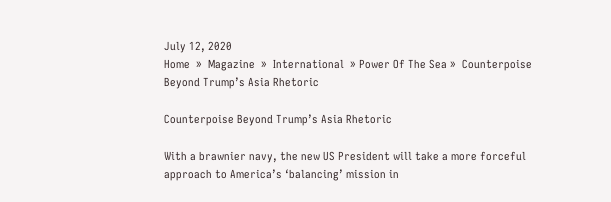July 12, 2020
Home  »  Magazine  »  International  » Power Of The Sea »  Counterpoise Beyond Trump’s Asia Rhetoric

Counterpoise Beyond Trump’s Asia Rhetoric

With a brawnier navy, the new US President will take a more forceful approach to America’s ‘balancing’ mission in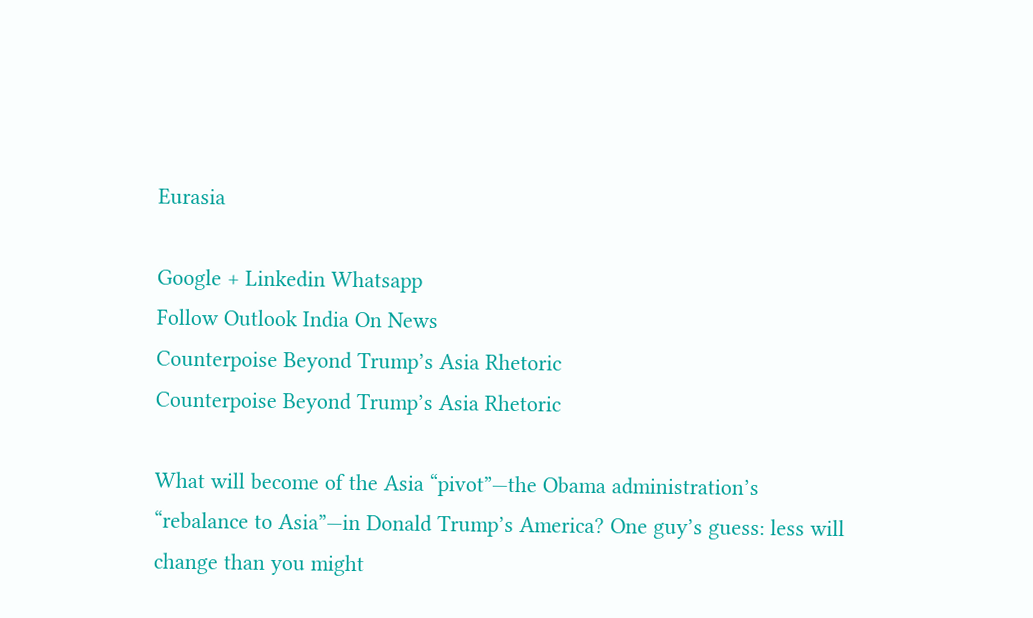Eurasia

Google + Linkedin Whatsapp
Follow Outlook India On News
Counterpoise Beyond Trump’s Asia Rhetoric
Counterpoise Beyond Trump’s Asia Rhetoric

What will become of the Asia “pivot”—the Obama administration’s “rebalance to Asia”—in Donald Trump’s America? One guy’s guess: less will change than you might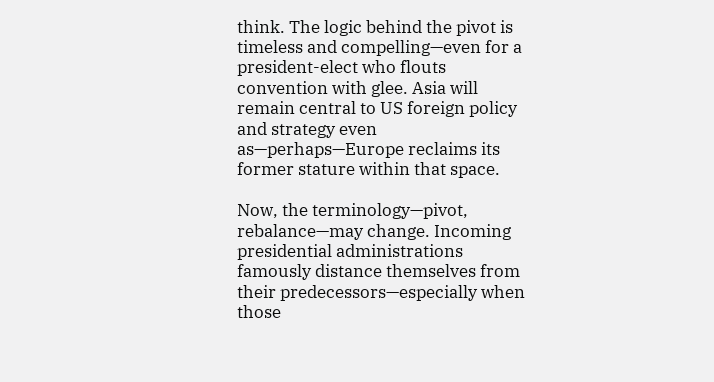think. The logic behind the pivot is timeless and compelling—even for a president-elect who flouts convention with glee. Asia will remain central to US foreign policy and strategy even as—perhaps—Europe reclaims its former stature within that space.

Now, the terminology—pivot, rebalance—may change. Incoming presidential administrations famously distance themselves from their predecessors—especially when those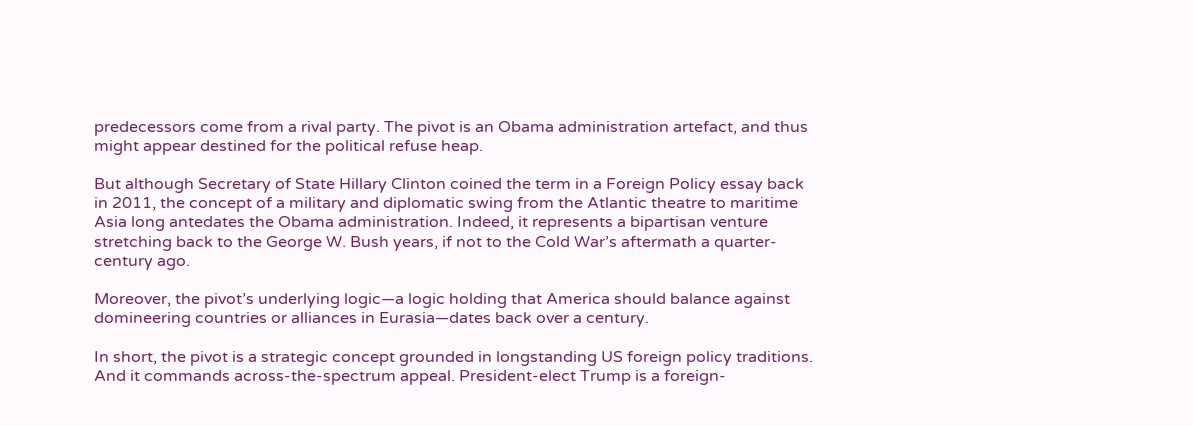predecessors come from a rival party. The pivot is an Obama administration artefact, and thus might appear destined for the political refuse heap.

But although Secretary of State Hillary Clinton coined the term in a Foreign Policy essay back in 2011, the concept of a military and diplomatic swing from the Atlantic theatre to maritime Asia long antedates the Obama administration. Indeed, it represents a bipartisan venture stretching back to the George W. Bush years, if not to the Cold War’s aftermath a quarter-century ago.

Moreover, the pivot’s underlying logic—a logic holding that America should balance against domineering countries or alliances in Eurasia—dates back over a century.

In short, the pivot is a strategic concept grounded in longstanding US foreign policy traditions. And it commands across-the-spectrum appeal. President-elect Trump is a foreign-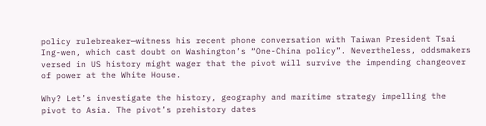policy rulebreaker—witness his recent phone conversation with Taiwan President Tsai Ing-wen, which cast doubt on Washington’s “One-China policy”. Nevertheless, oddsmakers versed in US history might wager that the pivot will survive the impending changeover of power at the White House.

Why? Let’s investigate the history, geography and maritime strategy impelling the pivot to Asia. The pivot’s prehistory dates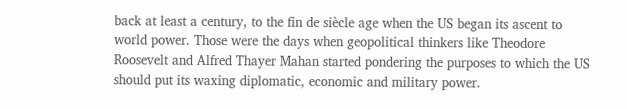back at least a century, to the fin de siècle age when the US began its ascent to world power. Those were the days when geopolitical thinkers like Theodore Roosevelt and Alfred Thayer Mahan started pondering the purposes to which the US should put its waxing diplomatic, economic and military power.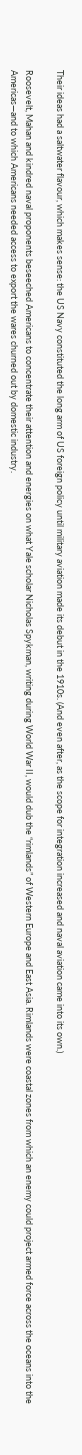Their ideas had a saltwater flavour, which makes sense: the US Navy constituted the long arm of US foreign policy until military aviation made its debut in the 1910s. (And even after, as the scope for integration increased and naval aviation came into its own.)

Roosevelt, Mahan and kindred naval proponents beseeched Americans to concentrate their attention and energies on what Yale scholar Nicholas Spykman, writing during World War II, would dub the “rimlands” of Western Europe and East Asia. Rimlands were coastal zones from which an enemy could project armed force across the oceans into the Americas—and to which Americans needed access to export the wares churned out by domestic industry.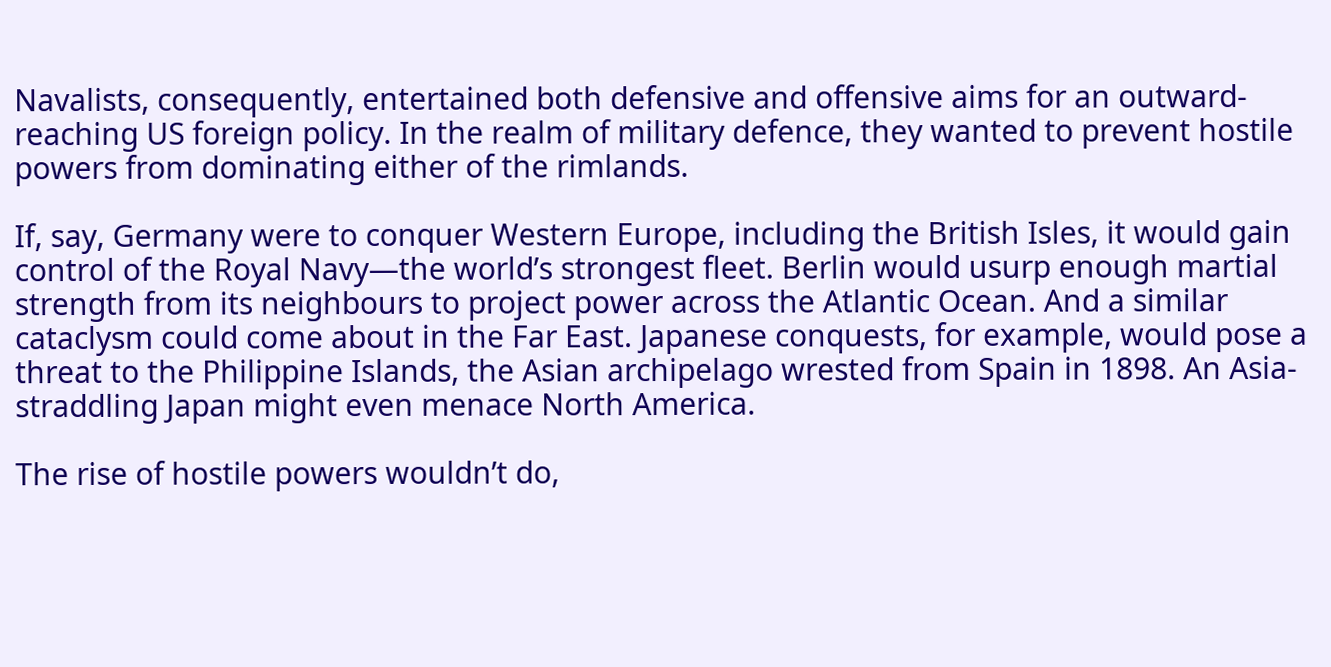Navalists, consequently, entertained both defensive and offensive aims for an outward-reaching US foreign policy. In the realm of military defence, they wanted to prevent hostile powers from dominating either of the rimlands.

If, say, Germany were to conquer Western Europe, including the British Isles, it would gain control of the Royal Navy—the world’s strongest fleet. Berlin would usurp enough martial strength from its neighbours to project power across the Atlantic Ocean. And a similar cataclysm could come about in the Far East. Japanese conquests, for example, would pose a threat to the Philippine Islands, the Asian archipelago wrested from Spain in 1898. An Asia-straddling Japan might even menace North America.

The rise of hostile powers wouldn’t do,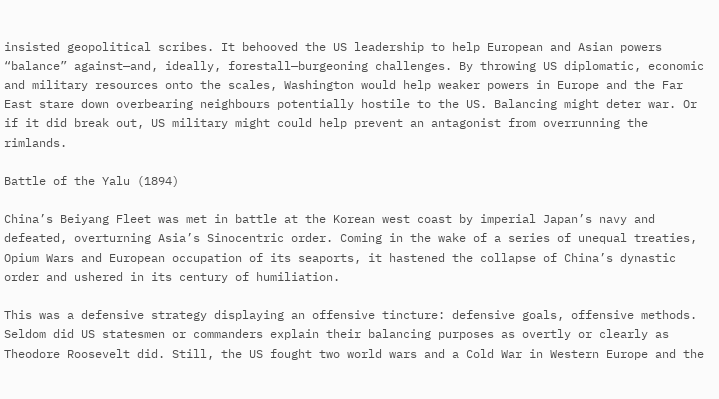insisted geopolitical scribes. It behooved the US leadership to help European and Asian powers “balance” against—and, ideally, forestall—burgeoning challenges. By throwing US diplomatic, economic and military resources onto the scales, Washington would help weaker powers in Europe and the Far East stare down overbearing neighbours potentially hostile to the US. Balancing might deter war. Or if it did break out, US military might could help prevent an antagonist from overrunning the rimlands.

Battle of the Yalu (1894)

China’s Beiyang Fleet was met in battle at the Korean west coast by imperial Japan’s navy and defeated, overturning Asia’s Sinocentric order. Coming in the wake of a series of unequal treaties, Opium Wars and European occupation of its seaports, it hastened the collapse of China’s dynastic order and ushered in its century of humiliation.

This was a defensive strategy displaying an offensive tincture: defensive goals, offensive methods. Seldom did US statesmen or commanders explain their balancing purposes as overtly or clearly as Theodore Roosevelt did. Still, the US fought two world wars and a Cold War in Western Europe and the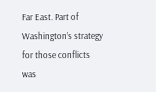Far East. Part of Washington’s strategy for those conflicts was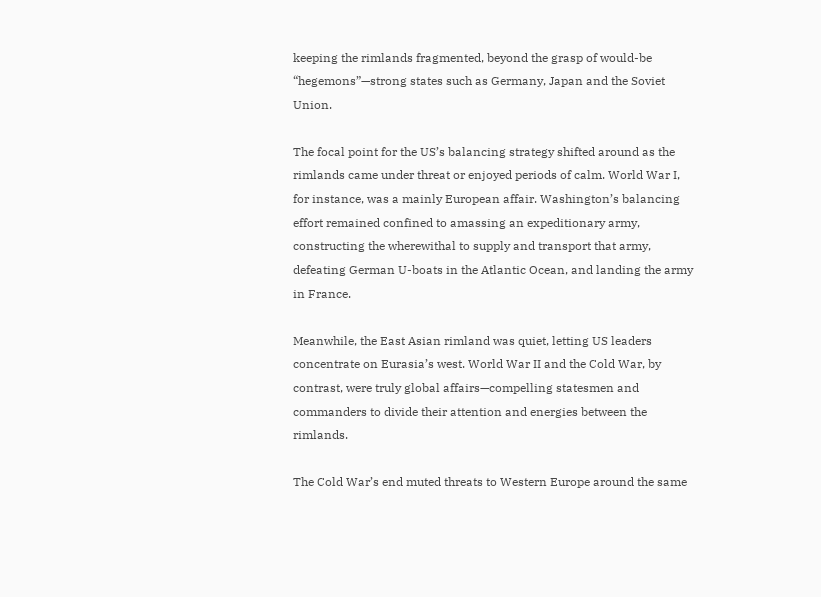keeping the rimlands fragmented, beyond the grasp of would-be “hegemons”—strong states such as Germany, Japan and the Soviet Union.

The focal point for the US’s balancing strategy shifted around as the rimlands came under threat or enjoyed periods of calm. World War I, for instance, was a mainly European affair. Washington’s balancing effort remained confined to amassing an expeditionary army, constructing the wherewithal to supply and transport that army, defeating German U-boats in the Atlantic Ocean, and landing the army in France.

Meanwhile, the East Asian rimland was quiet, letting US leaders concentrate on Eurasia’s west. World War II and the Cold War, by contrast, were truly global affairs—compelling statesmen and commanders to divide their attention and energies between the rimlands.

The Cold War’s end muted threats to Western Europe around the same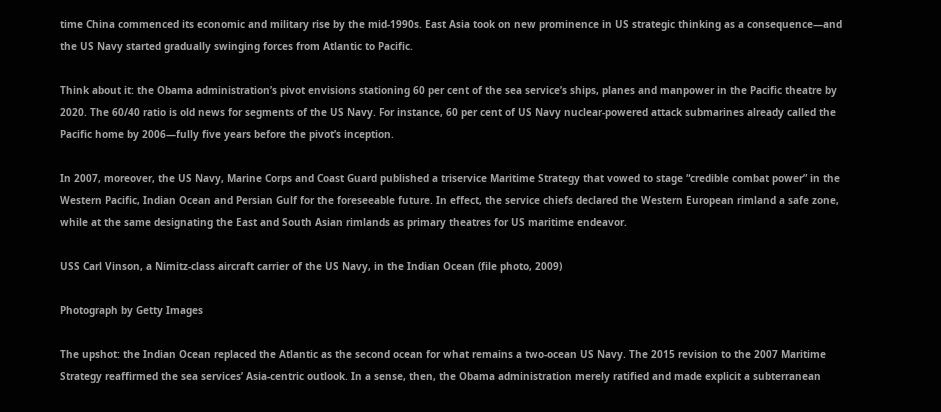time China commenced its economic and military rise by the mid-1990s. East Asia took on new prominence in US strategic thinking as a consequence—and the US Navy started gradually swinging forces from Atlantic to Pacific.

Think about it: the Obama administration’s pivot envisions stationing 60 per cent of the sea service’s ships, planes and manpower in the Pacific theatre by 2020. The 60/40 ratio is old news for segments of the US Navy. For instance, 60 per cent of US Navy nuclear-powered attack submarines already called the Pacific home by 2006—fully five years before the pivot’s inception.

In 2007, moreover, the US Navy, Marine Corps and Coast Guard published a triservice Maritime Strategy that vowed to stage “credible combat power” in the Western Pacific, Indian Ocean and Persian Gulf for the foreseeable future. In effect, the service chiefs declared the Western European rimland a safe zone, while at the same designating the East and South Asian rimlands as primary theatres for US maritime endeavor.

USS Carl Vinson, a Nimitz-class aircraft carrier of the US Navy, in the Indian Ocean (file photo, 2009)

Photograph by Getty Images

The upshot: the Indian Ocean replaced the Atlantic as the second ocean for what remains a two-ocean US Navy. The 2015 revision to the 2007 Maritime Strategy reaffirmed the sea services’ Asia-centric outlook. In a sense, then, the Obama administration merely ratified and made explicit a subterranean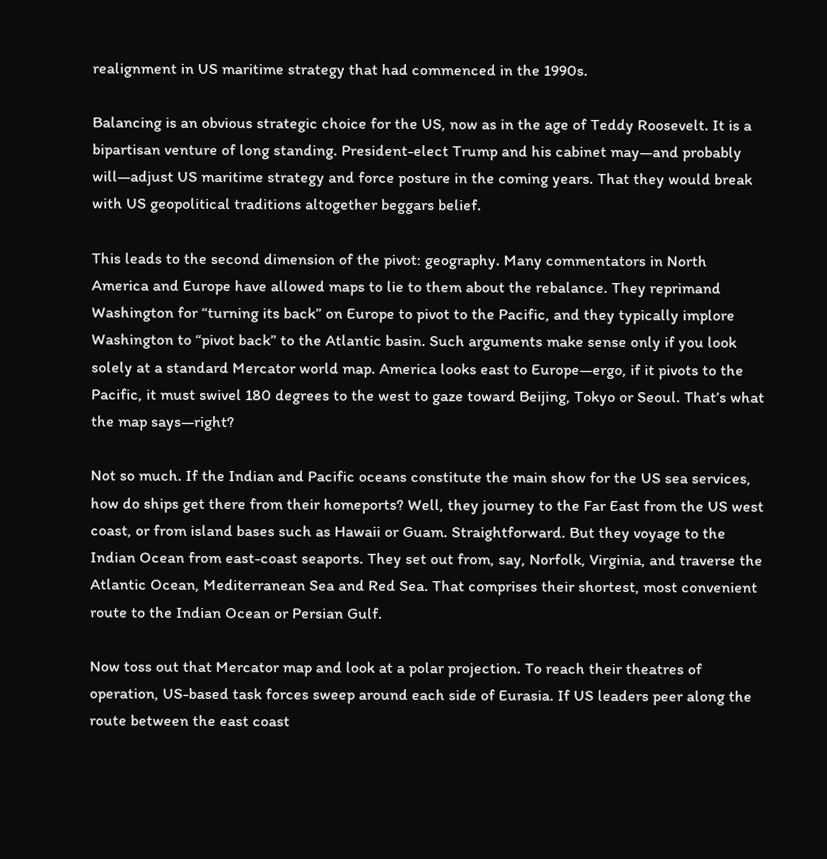realignment in US maritime strategy that had commenced in the 1990s.

Balancing is an obvious strategic choice for the US, now as in the age of Teddy Roosevelt. It is a bipartisan venture of long standing. President-elect Trump and his cabinet may—and probably will—adjust US maritime strategy and force posture in the coming years. That they would break with US geopolitical traditions altogether beggars belief.

This leads to the second dimension of the pivot: geography. Many commentators in North America and Europe have allowed maps to lie to them about the rebalance. They reprimand Washington for “turning its back” on Europe to pivot to the Pacific, and they typically implore Washington to “pivot back” to the Atlantic basin. Such arguments make sense only if you look solely at a standard Mercator world map. America looks east to Europe—ergo, if it pivots to the Pacific, it must swivel 180 degrees to the west to gaze toward Beijing, Tokyo or Seoul. That’s what the map says—right?

Not so much. If the Indian and Pacific oceans constitute the main show for the US sea services, how do ships get there from their homeports? Well, they journey to the Far East from the US west coast, or from island bases such as Hawaii or Guam. Straightforward. But they voyage to the Indian Ocean from east-coast seaports. They set out from, say, Norfolk, Virginia, and traverse the Atlantic Ocean, Mediterranean Sea and Red Sea. That comprises their shortest, most convenient route to the Indian Ocean or Persian Gulf.

Now toss out that Mercator map and look at a polar projection. To reach their theatres of operation, US-based task forces sweep around each side of Eurasia. If US leaders peer along the route between the east coast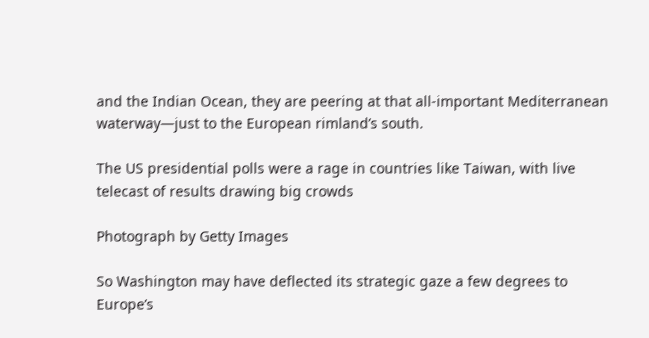and the Indian Ocean, they are peering at that all-important Mediterranean waterway—just to the European rimland’s south.

The US presidential polls were a rage in countries like Taiwan, with live telecast of results drawing big crowds

Photograph by Getty Images

So Washington may have deflected its strategic gaze a few degrees to Europe’s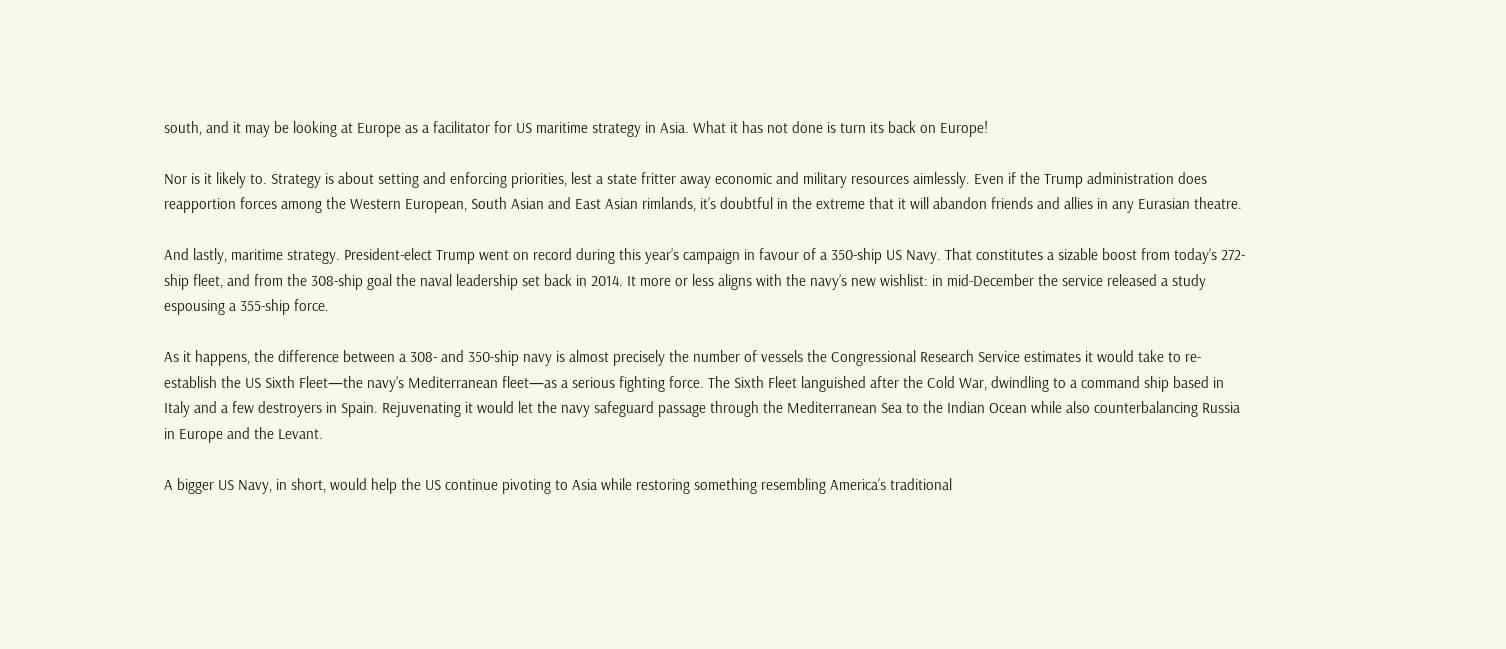south, and it may be looking at Europe as a facilitator for US maritime strategy in Asia. What it has not done is turn its back on Europe!

Nor is it likely to. Strategy is about setting and enforcing priorities, lest a state fritter away economic and military resources aimlessly. Even if the Trump administration does reapportion forces among the Western European, South Asian and East Asian rimlands, it’s doubtful in the extreme that it will abandon friends and allies in any Eurasian theatre.

And lastly, maritime strategy. President-elect Trump went on record during this year’s campaign in favour of a 350-ship US Navy. That constitutes a sizable boost from today’s 272-ship fleet, and from the 308-ship goal the naval leadership set back in 2014. It more or less aligns with the navy’s new wishlist: in mid-December the service released a study espousing a 355-ship force.

As it happens, the difference between a 308- and 350-ship navy is almost precisely the number of vessels the Congressional Research Service estimates it would take to re-establish the US Sixth Fleet—the navy’s Mediterranean fleet—as a serious fighting force. The Sixth Fleet languished after the Cold War, dwindling to a command ship based in Italy and a few destroyers in Spain. Rejuvenating it would let the navy safeguard passage through the Mediterranean Sea to the Indian Ocean while also counterbalancing Russia in Europe and the Levant.

A bigger US Navy, in short, would help the US continue pivoting to Asia while restoring something resembling America’s traditional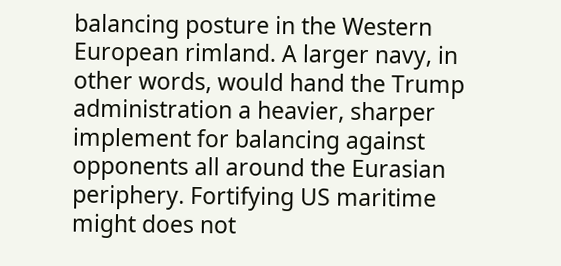balancing posture in the Western European rimland. A larger navy, in other words, would hand the Trump administration a heavier, sharper implement for balancing against opponents all around the Eurasian periphery. Fortifying US maritime might does not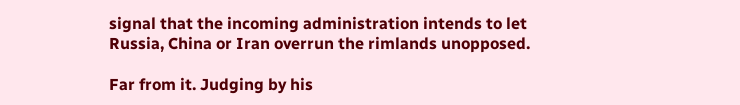signal that the incoming administration intends to let Russia, China or Iran overrun the rimlands unopposed.

Far from it. Judging by his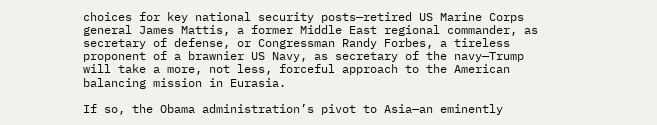choices for key national security posts—retired US Marine Corps general James Mattis, a former Middle East regional commander, as secretary of defense, or Congressman Randy Forbes, a tireless proponent of a brawnier US Navy, as secretary of the navy—Trump will take a more, not less, forceful approach to the American balancing mission in Eurasia.

If so, the Obama administration’s pivot to Asia—an eminently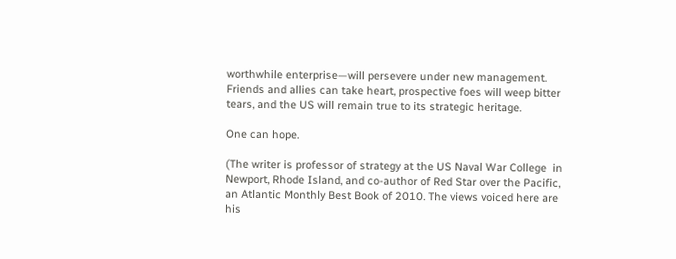worthwhile enterprise—will persevere under new management. Friends and allies can take heart, prospective foes will weep bitter tears, and the US will remain true to its strategic heritage.

One can hope.

(The writer is professor of strategy at the US Naval War College  in Newport, Rhode Island, and co-author of Red Star over the Pacific, an Atlantic Monthly Best Book of 2010. The views voiced here are his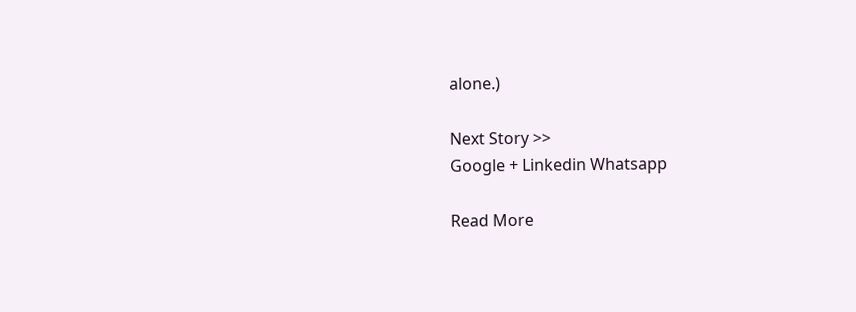alone.)

Next Story >>
Google + Linkedin Whatsapp

Read More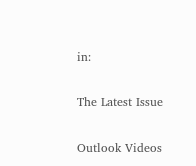in:

The Latest Issue

Outlook Videos